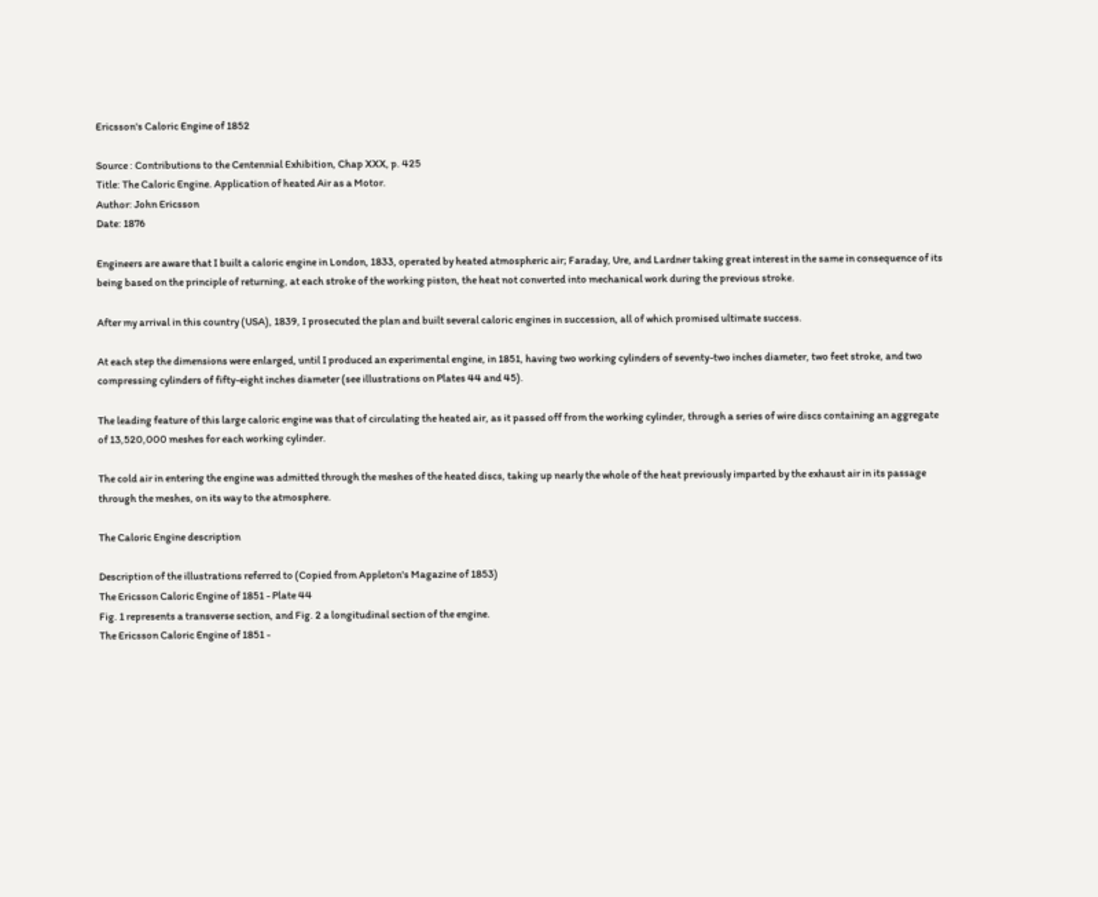Ericsson's Caloric Engine of 1852

Source : Contributions to the Centennial Exhibition, Chap XXX, p. 425
Title: The Caloric Engine. Application of heated Air as a Motor.
Author: John Ericsson
Date: 1876

Engineers are aware that I built a caloric engine in London, 1833, operated by heated atmospheric air; Faraday, Ure, and Lardner taking great interest in the same in consequence of its being based on the principle of returning, at each stroke of the working piston, the heat not converted into mechanical work during the previous stroke.

After my arrival in this country (USA), 1839, I prosecuted the plan and built several caloric engines in succession, all of which promised ultimate success.

At each step the dimensions were enlarged, until I produced an experimental engine, in 1851, having two working cylinders of seventy-two inches diameter, two feet stroke, and two compressing cylinders of fifty-eight inches diameter (see illustrations on Plates 44 and 45).

The leading feature of this large caloric engine was that of circulating the heated air, as it passed off from the working cylinder, through a series of wire discs containing an aggregate of 13,520,000 meshes for each working cylinder.

The cold air in entering the engine was admitted through the meshes of the heated discs, taking up nearly the whole of the heat previously imparted by the exhaust air in its passage through the meshes, on its way to the atmosphere.

The Caloric Engine description

Description of the illustrations referred to (Copied from Appleton's Magazine of 1853)
The Ericsson Caloric Engine of 1851 - Plate 44
Fig. 1 represents a transverse section, and Fig. 2 a longitudinal section of the engine.
The Ericsson Caloric Engine of 1851 -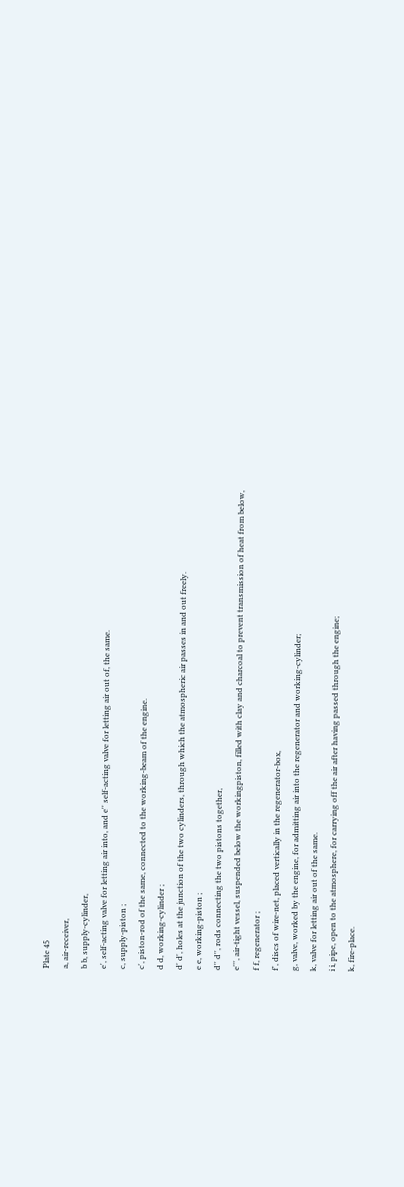Plate 45
a, air-receiver,
b b, supply-cylinder,
e', self-acting valve for letting air into, and e'' self-acting valve for letting air out of, the same.
c, supply-piston ;
c', piston-rod of the same, connected to the working-beam of the engine.
d d, working-cylinder ;
d' d', holes at the junction of the two cylinders, through which the atmospheric air passes in and out freely.
e e, working-piston ;
d'' d'', rods connecting the two pistons together,
e''', air-tight vessel, suspended below the workingpiston, filled with clay and charcoal to prevent transmission of heat from below,
f f, regenerator ;
f', discs of wire-net, placed vertically in the regenerator-box,
g, valve, worked by the engine, for admitting air into the regenerator and working-cylinder;
k, valve for letting air out of the same.
i i, pipe, open to the atmosphere, for carrying off the air after having passed through the engine;
k, fire-place.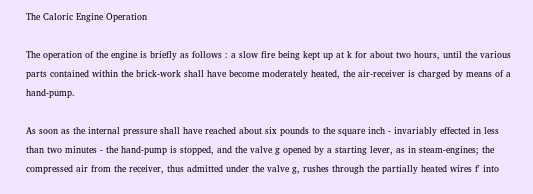The Caloric Engine Operation

The operation of the engine is briefly as follows : a slow fire being kept up at k for about two hours, until the various parts contained within the brick-work shall have become moderately heated, the air-receiver is charged by means of a hand-pump.

As soon as the internal pressure shall have reached about six pounds to the square inch - invariably effected in less than two minutes - the hand-pump is stopped, and the valve g opened by a starting lever, as in steam-engines; the compressed air from the receiver, thus admitted under the valve g, rushes through the partially heated wires f' into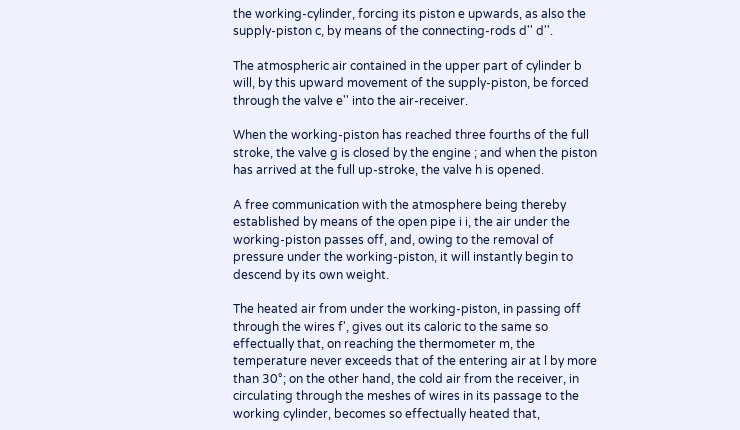the working-cylinder, forcing its piston e upwards, as also the supply-piston c, by means of the connecting-rods d'' d''.

The atmospheric air contained in the upper part of cylinder b will, by this upward movement of the supply-piston, be forced through the valve e'' into the air-receiver.

When the working-piston has reached three fourths of the full stroke, the valve g is closed by the engine ; and when the piston has arrived at the full up-stroke, the valve h is opened.

A free communication with the atmosphere being thereby established by means of the open pipe i i, the air under the working-piston passes off, and, owing to the removal of pressure under the working-piston, it will instantly begin to descend by its own weight.

The heated air from under the working-piston, in passing off through the wires f', gives out its caloric to the same so effectually that, on reaching the thermometer m, the temperature never exceeds that of the entering air at l by more than 30°; on the other hand, the cold air from the receiver, in circulating through the meshes of wires in its passage to the working cylinder, becomes so effectually heated that,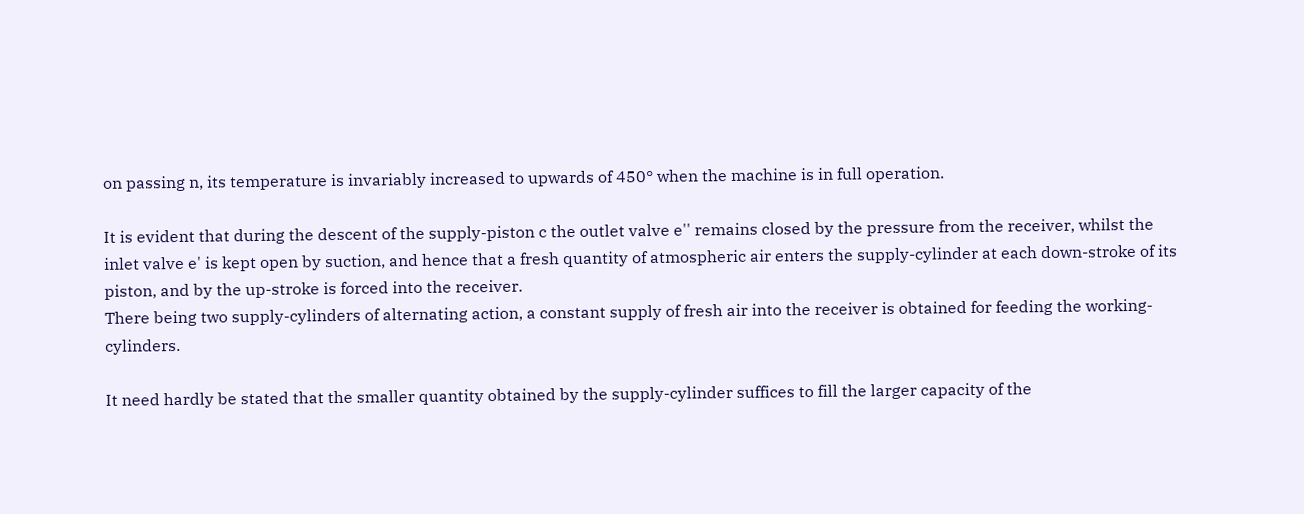on passing n, its temperature is invariably increased to upwards of 450° when the machine is in full operation.

It is evident that during the descent of the supply-piston c the outlet valve e'' remains closed by the pressure from the receiver, whilst the inlet valve e' is kept open by suction, and hence that a fresh quantity of atmospheric air enters the supply-cylinder at each down-stroke of its piston, and by the up-stroke is forced into the receiver.
There being two supply-cylinders of alternating action, a constant supply of fresh air into the receiver is obtained for feeding the working-cylinders.

It need hardly be stated that the smaller quantity obtained by the supply-cylinder suffices to fill the larger capacity of the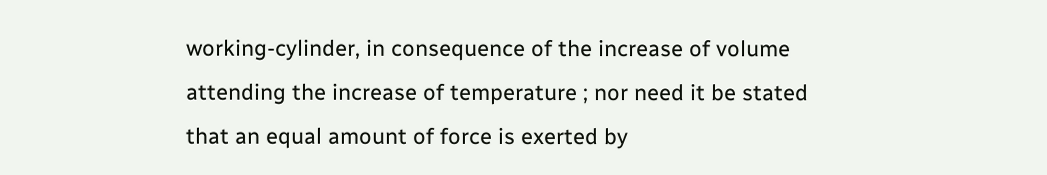working-cylinder, in consequence of the increase of volume attending the increase of temperature ; nor need it be stated that an equal amount of force is exerted by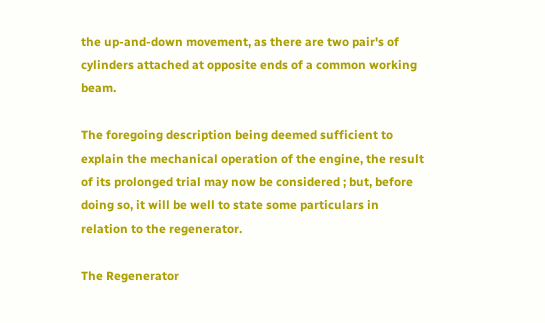the up-and-down movement, as there are two pair's of cylinders attached at opposite ends of a common working beam.

The foregoing description being deemed sufficient to explain the mechanical operation of the engine, the result of its prolonged trial may now be considered ; but, before doing so, it will be well to state some particulars in relation to the regenerator.

The Regenerator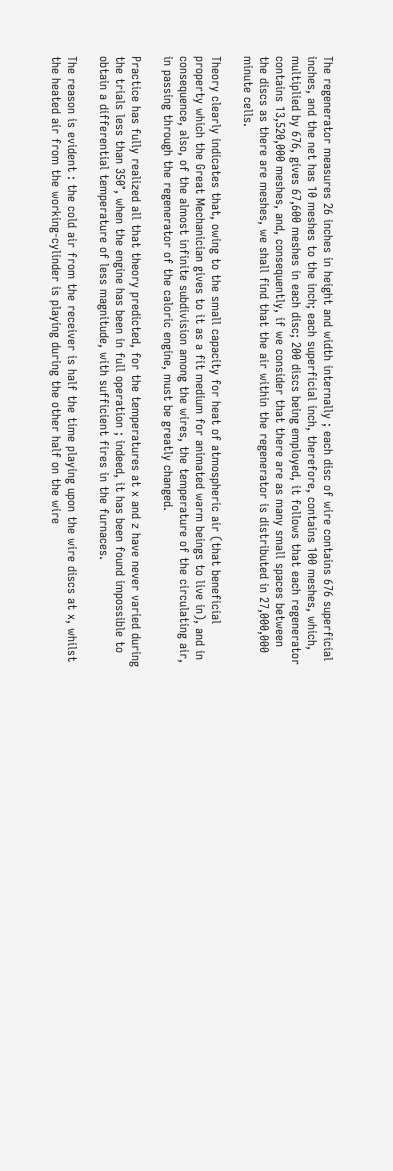The regenerator measures 26 inches in height and width internally ; each disc of wire contains 676 superficial inches, and the net has 10 meshes to the inch; each superficial inch, therefore, contains 100 meshes, which, multiplied by 676, gives 67,600 meshes in each disc; 200 discs being employed, it follows that each regenerator contains 13,520,000 meshes, and, consequently, if we consider that there are as many small spaces between the discs as there are meshes, we shall find that the air within the regenerator is distributed in 27,000,000 minute cells.

Theory clearly indicates that, owing to the small capacity for heat of atmospheric air (that beneficial property which the Great Mechanician gives to it as a fit medium for animated warm beings to live in), and in consequence, also, of the almost infinite subdivision among the wires, the temperature of the circulating air, in passing through the regenerator of the caloric engine, must be greatly changed.

Practice has fully realized all that theory predicted, for the temperatures at x and z have never varied during the trials less than 350°, when the engine has been in full operation ; indeed, it has been found impossible to obtain a differential temperature of less magnitude, with sufficient fires in the furnaces.

The reason is evident : the cold air from the receiver is half the time playing upon the wire discs at x, whilst the heated air from the working-cylinder is playing during the other half on the wire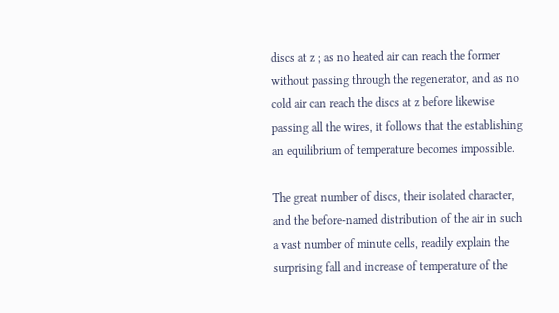discs at z ; as no heated air can reach the former without passing through the regenerator, and as no cold air can reach the discs at z before likewise passing all the wires, it follows that the establishing an equilibrium of temperature becomes impossible.

The great number of discs, their isolated character, and the before-named distribution of the air in such a vast number of minute cells, readily explain the surprising fall and increase of temperature of the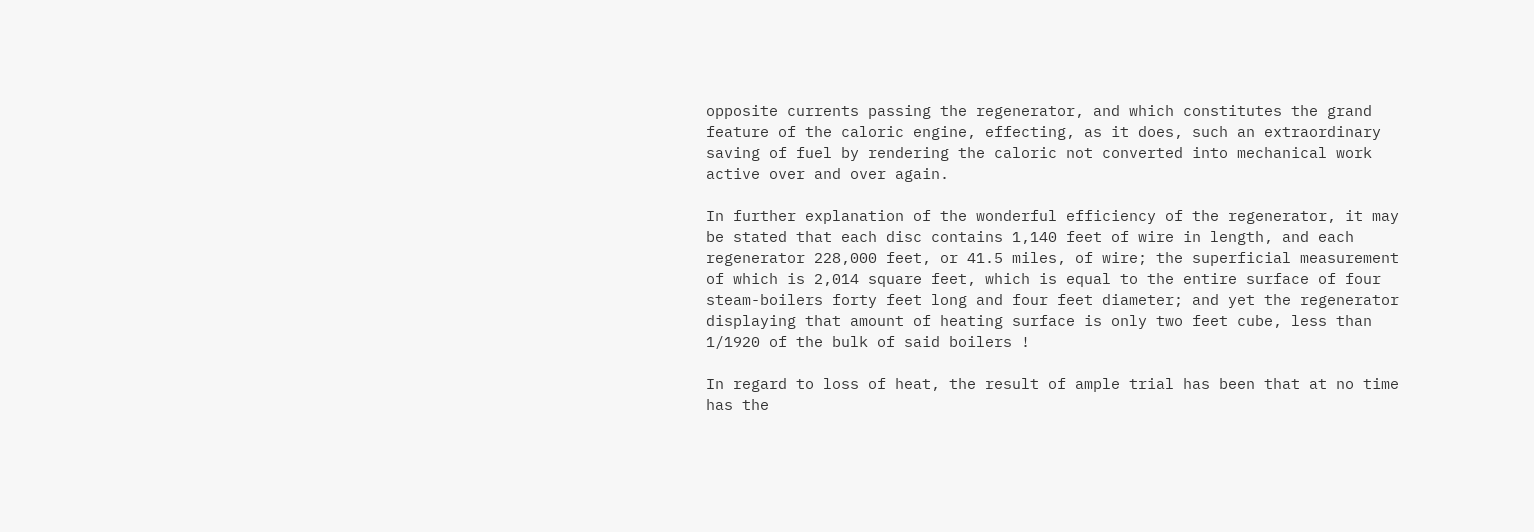opposite currents passing the regenerator, and which constitutes the grand feature of the caloric engine, effecting, as it does, such an extraordinary saving of fuel by rendering the caloric not converted into mechanical work active over and over again.

In further explanation of the wonderful efficiency of the regenerator, it may be stated that each disc contains 1,140 feet of wire in length, and each regenerator 228,000 feet, or 41.5 miles, of wire; the superficial measurement of which is 2,014 square feet, which is equal to the entire surface of four steam-boilers forty feet long and four feet diameter; and yet the regenerator displaying that amount of heating surface is only two feet cube, less than 1/1920 of the bulk of said boilers !

In regard to loss of heat, the result of ample trial has been that at no time has the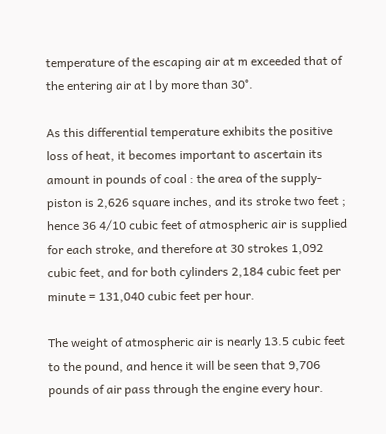temperature of the escaping air at m exceeded that of the entering air at l by more than 30°.

As this differential temperature exhibits the positive loss of heat, it becomes important to ascertain its amount in pounds of coal : the area of the supply-piston is 2,626 square inches, and its stroke two feet ; hence 36 4/10 cubic feet of atmospheric air is supplied for each stroke, and therefore at 30 strokes 1,092 cubic feet, and for both cylinders 2,184 cubic feet per minute = 131,040 cubic feet per hour.

The weight of atmospheric air is nearly 13.5 cubic feet to the pound, and hence it will be seen that 9,706 pounds of air pass through the engine every hour.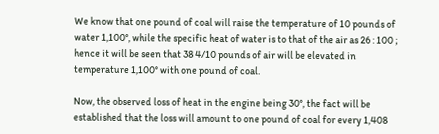We know that one pound of coal will raise the temperature of 10 pounds of water 1,100°, while the specific heat of water is to that of the air as 26 : 100 ; hence it will be seen that 38 4/10 pounds of air will be elevated in temperature 1,100° with one pound of coal.

Now, the observed loss of heat in the engine being 30°, the fact will be established that the loss will amount to one pound of coal for every 1,408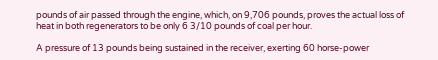pounds of air passed through the engine, which, on 9,706 pounds, proves the actual loss of heat in both regenerators to be only 6 3/10 pounds of coal per hour.

A pressure of 13 pounds being sustained in the receiver, exerting 60 horse-power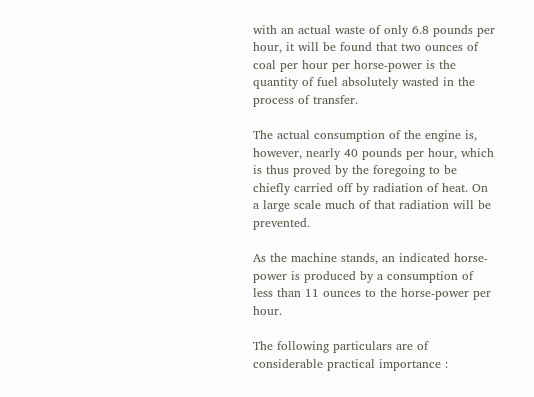with an actual waste of only 6.8 pounds per hour, it will be found that two ounces of coal per hour per horse-power is the quantity of fuel absolutely wasted in the process of transfer.

The actual consumption of the engine is, however, nearly 40 pounds per hour, which is thus proved by the foregoing to be chiefly carried off by radiation of heat. On a large scale much of that radiation will be prevented.

As the machine stands, an indicated horse-power is produced by a consumption of less than 11 ounces to the horse-power per hour.

The following particulars are of considerable practical importance :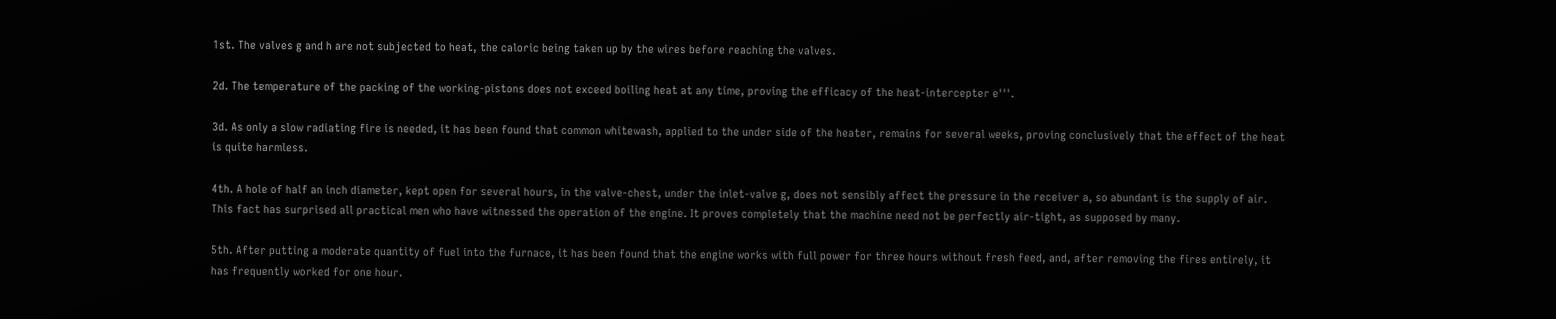1st. The valves g and h are not subjected to heat, the caloric being taken up by the wires before reaching the valves.

2d. The temperature of the packing of the working-pistons does not exceed boiling heat at any time, proving the efficacy of the heat-intercepter e'''.

3d. As only a slow radiating fire is needed, it has been found that common whitewash, applied to the under side of the heater, remains for several weeks, proving conclusively that the effect of the heat is quite harmless.

4th. A hole of half an inch diameter, kept open for several hours, in the valve-chest, under the inlet-valve g, does not sensibly affect the pressure in the receiver a, so abundant is the supply of air. This fact has surprised all practical men who have witnessed the operation of the engine. It proves completely that the machine need not be perfectly air-tight, as supposed by many.

5th. After putting a moderate quantity of fuel into the furnace, it has been found that the engine works with full power for three hours without fresh feed, and, after removing the fires entirely, it has frequently worked for one hour.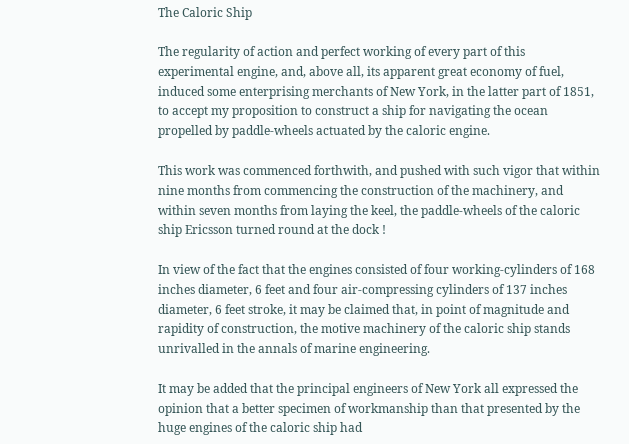The Caloric Ship

The regularity of action and perfect working of every part of this experimental engine, and, above all, its apparent great economy of fuel, induced some enterprising merchants of New York, in the latter part of 1851, to accept my proposition to construct a ship for navigating the ocean propelled by paddle-wheels actuated by the caloric engine.

This work was commenced forthwith, and pushed with such vigor that within nine months from commencing the construction of the machinery, and within seven months from laying the keel, the paddle-wheels of the caloric ship Ericsson turned round at the dock !

In view of the fact that the engines consisted of four working-cylinders of 168 inches diameter, 6 feet and four air-compressing cylinders of 137 inches diameter, 6 feet stroke, it may be claimed that, in point of magnitude and rapidity of construction, the motive machinery of the caloric ship stands unrivalled in the annals of marine engineering.

It may be added that the principal engineers of New York all expressed the opinion that a better specimen of workmanship than that presented by the huge engines of the caloric ship had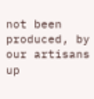not been produced, by our artisans up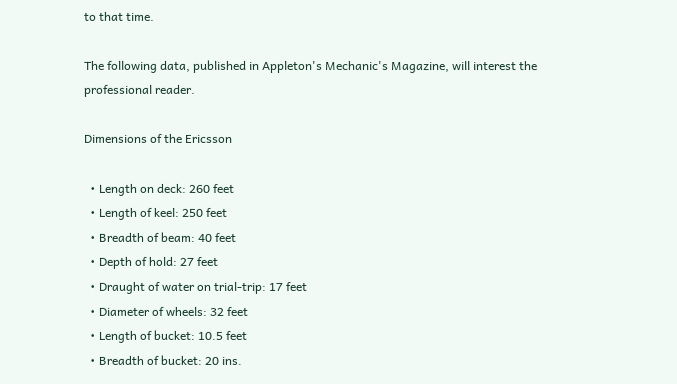to that time.

The following data, published in Appleton's Mechanic's Magazine, will interest the professional reader.

Dimensions of the Ericsson

  • Length on deck: 260 feet
  • Length of keel: 250 feet
  • Breadth of beam: 40 feet
  • Depth of hold: 27 feet
  • Draught of water on trial-trip: 17 feet
  • Diameter of wheels: 32 feet
  • Length of bucket: 10.5 feet
  • Breadth of bucket: 20 ins.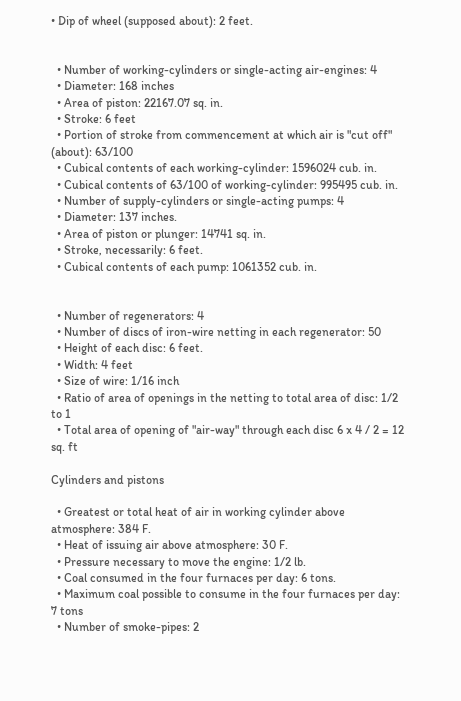• Dip of wheel (supposed about): 2 feet.


  • Number of working-cylinders or single-acting air-engines: 4
  • Diameter: 168 inches
  • Area of piston: 22167.07 sq. in.
  • Stroke: 6 feet
  • Portion of stroke from commencement at which air is "cut off" (about): 63/100
  • Cubical contents of each working-cylinder: 1596024 cub. in.
  • Cubical contents of 63/100 of working-cylinder: 995495 cub. in.
  • Number of supply-cylinders or single-acting pumps: 4
  • Diameter: 137 inches.
  • Area of piston or plunger: 14741 sq. in.
  • Stroke, necessarily: 6 feet.
  • Cubical contents of each pump: 1061352 cub. in.


  • Number of regenerators: 4
  • Number of discs of iron-wire netting in each regenerator: 50
  • Height of each disc: 6 feet.
  • Width: 4 feet
  • Size of wire: 1/16 inch
  • Ratio of area of openings in the netting to total area of disc: 1/2 to 1
  • Total area of opening of "air-way" through each disc 6 x 4 / 2 = 12 sq. ft

Cylinders and pistons

  • Greatest or total heat of air in working cylinder above atmosphere: 384 F.
  • Heat of issuing air above atmosphere: 30 F.
  • Pressure necessary to move the engine: 1/2 lb.
  • Coal consumed in the four furnaces per day: 6 tons.
  • Maximum coal possible to consume in the four furnaces per day: 7 tons
  • Number of smoke-pipes: 2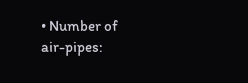• Number of air-pipes: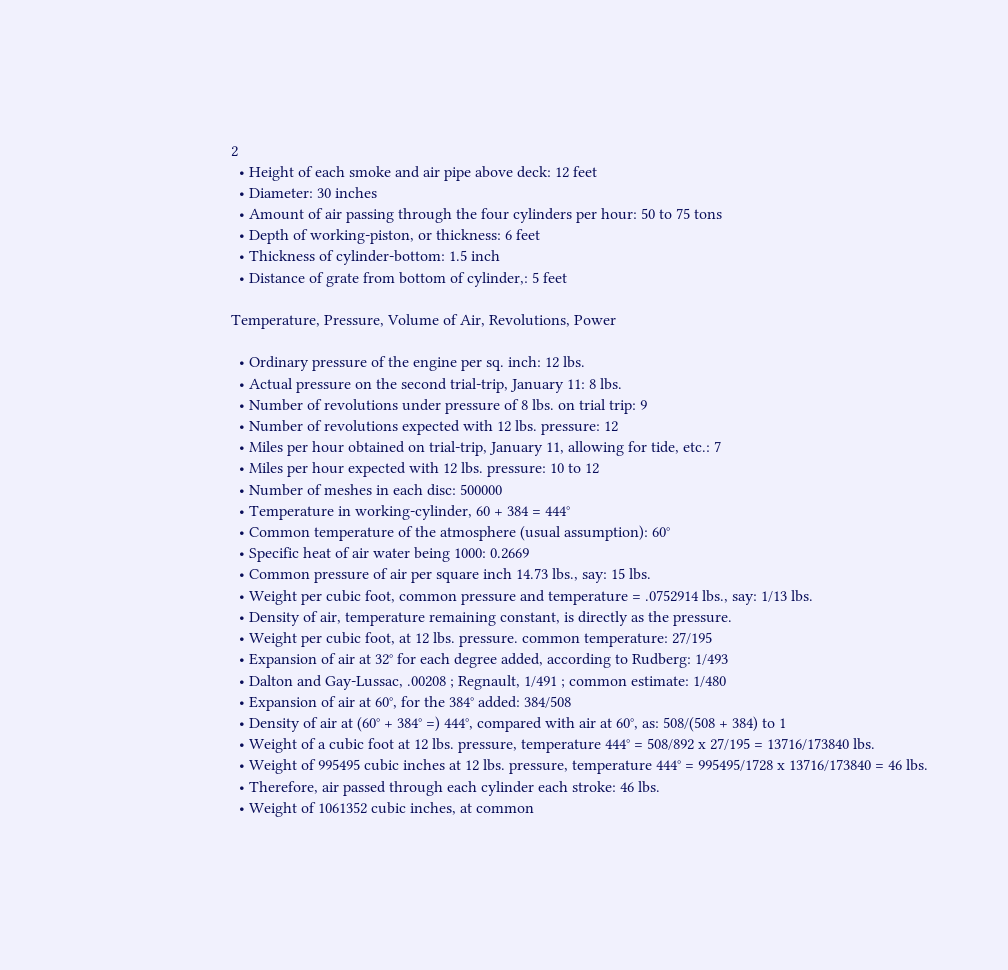2
  • Height of each smoke and air pipe above deck: 12 feet
  • Diameter: 30 inches
  • Amount of air passing through the four cylinders per hour: 50 to 75 tons
  • Depth of working-piston, or thickness: 6 feet
  • Thickness of cylinder-bottom: 1.5 inch
  • Distance of grate from bottom of cylinder,: 5 feet

Temperature, Pressure, Volume of Air, Revolutions, Power

  • Ordinary pressure of the engine per sq. inch: 12 lbs.
  • Actual pressure on the second trial-trip, January 11: 8 lbs.
  • Number of revolutions under pressure of 8 lbs. on trial trip: 9
  • Number of revolutions expected with 12 lbs. pressure: 12
  • Miles per hour obtained on trial-trip, January 11, allowing for tide, etc.: 7
  • Miles per hour expected with 12 lbs. pressure: 10 to 12
  • Number of meshes in each disc: 500000
  • Temperature in working-cylinder, 60 + 384 = 444°
  • Common temperature of the atmosphere (usual assumption): 60°
  • Specific heat of air water being 1000: 0.2669
  • Common pressure of air per square inch 14.73 lbs., say: 15 lbs.
  • Weight per cubic foot, common pressure and temperature = .0752914 lbs., say: 1/13 lbs.
  • Density of air, temperature remaining constant, is directly as the pressure.
  • Weight per cubic foot, at 12 lbs. pressure. common temperature: 27/195
  • Expansion of air at 32° for each degree added, according to Rudberg: 1/493
  • Dalton and Gay-Lussac, .00208 ; Regnault, 1/491 ; common estimate: 1/480
  • Expansion of air at 60°, for the 384° added: 384/508
  • Density of air at (60° + 384° =) 444°, compared with air at 60°, as: 508/(508 + 384) to 1
  • Weight of a cubic foot at 12 lbs. pressure, temperature 444° = 508/892 x 27/195 = 13716/173840 lbs.
  • Weight of 995495 cubic inches at 12 lbs. pressure, temperature 444° = 995495/1728 x 13716/173840 = 46 lbs.
  • Therefore, air passed through each cylinder each stroke: 46 lbs.
  • Weight of 1061352 cubic inches, at common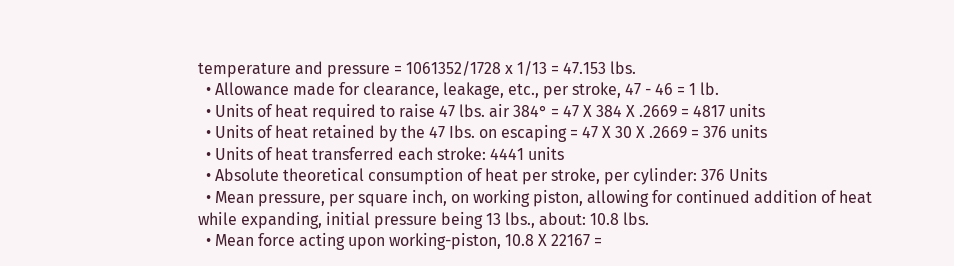temperature and pressure = 1061352/1728 x 1/13 = 47.153 lbs.
  • Allowance made for clearance, leakage, etc., per stroke, 47 - 46 = 1 lb.
  • Units of heat required to raise 47 lbs. air 384° = 47 X 384 X .2669 = 4817 units
  • Units of heat retained by the 47 Ibs. on escaping = 47 X 30 X .2669 = 376 units
  • Units of heat transferred each stroke: 4441 units
  • Absolute theoretical consumption of heat per stroke, per cylinder: 376 Units
  • Mean pressure, per square inch, on working piston, allowing for continued addition of heat while expanding, initial pressure being 13 lbs., about: 10.8 lbs.
  • Mean force acting upon working-piston, 10.8 X 22167 =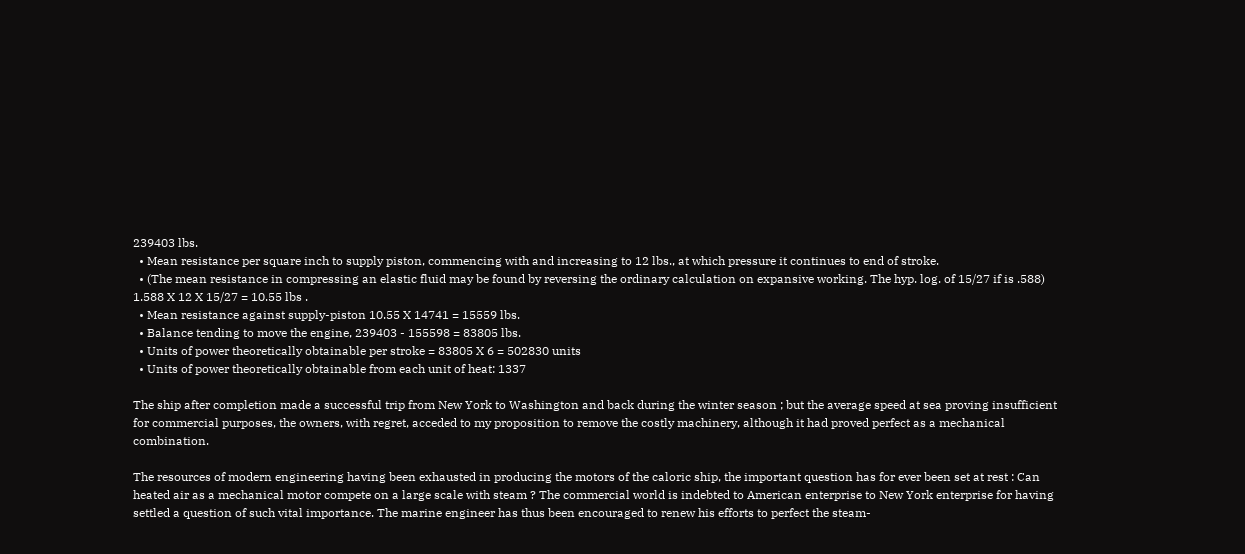239403 lbs.
  • Mean resistance per square inch to supply piston, commencing with and increasing to 12 lbs., at which pressure it continues to end of stroke.
  • (The mean resistance in compressing an elastic fluid may be found by reversing the ordinary calculation on expansive working. The hyp. log. of 15/27 if is .588) 1.588 X 12 X 15/27 = 10.55 lbs .
  • Mean resistance against supply-piston 10.55 X 14741 = 15559 lbs.
  • Balance tending to move the engine, 239403 - 155598 = 83805 lbs.
  • Units of power theoretically obtainable per stroke = 83805 X 6 = 502830 units
  • Units of power theoretically obtainable from each unit of heat: 1337

The ship after completion made a successful trip from New York to Washington and back during the winter season ; but the average speed at sea proving insufficient for commercial purposes, the owners, with regret, acceded to my proposition to remove the costly machinery, although it had proved perfect as a mechanical combination.

The resources of modern engineering having been exhausted in producing the motors of the caloric ship, the important question has for ever been set at rest : Can heated air as a mechanical motor compete on a large scale with steam ? The commercial world is indebted to American enterprise to New York enterprise for having settled a question of such vital importance. The marine engineer has thus been encouraged to renew his efforts to perfect the steam-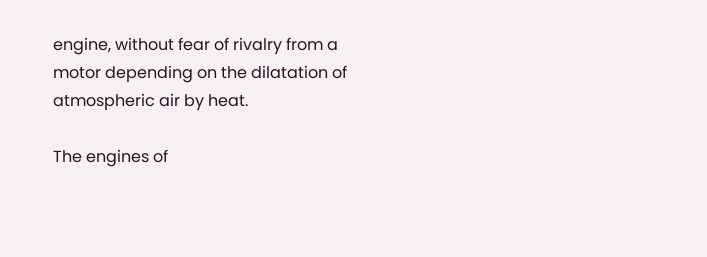engine, without fear of rivalry from a motor depending on the dilatation of atmospheric air by heat.

The engines of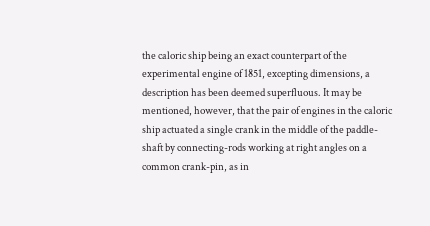the caloric ship being an exact counterpart of the experimental engine of 1851, excepting dimensions, a description has been deemed superfluous. It may be mentioned, however, that the pair of engines in the caloric ship actuated a single crank in the middle of the paddle-shaft by connecting-rods working at right angles on a common crank-pin, as in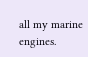all my marine engines.